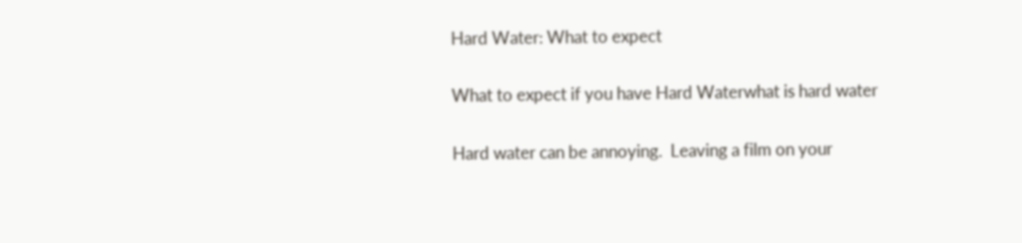Hard Water: What to expect

What to expect if you have Hard Waterwhat is hard water

Hard water can be annoying.  Leaving a film on your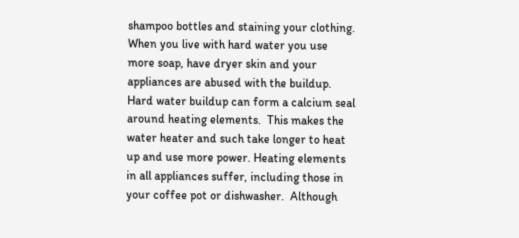shampoo bottles and staining your clothing.  When you live with hard water you use more soap, have dryer skin and your appliances are abused with the buildup.  Hard water buildup can form a calcium seal around heating elements.  This makes the water heater and such take longer to heat up and use more power. Heating elements in all appliances suffer, including those in your coffee pot or dishwasher.  Although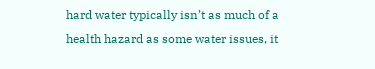hard water typically isn’t as much of a health hazard as some water issues, it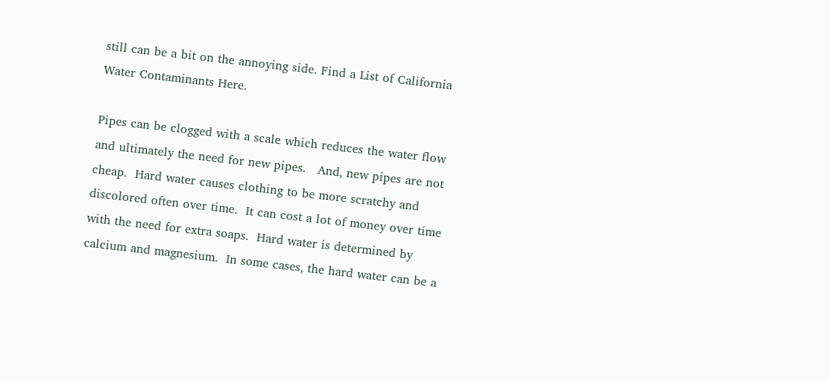still can be a bit on the annoying side. Find a List of California Water Contaminants Here.

Pipes can be clogged with a scale which reduces the water flow and ultimately the need for new pipes.   And, new pipes are not cheap.  Hard water causes clothing to be more scratchy and discolored often over time.  It can cost a lot of money over time with the need for extra soaps.  Hard water is determined by calcium and magnesium.  In some cases, the hard water can be a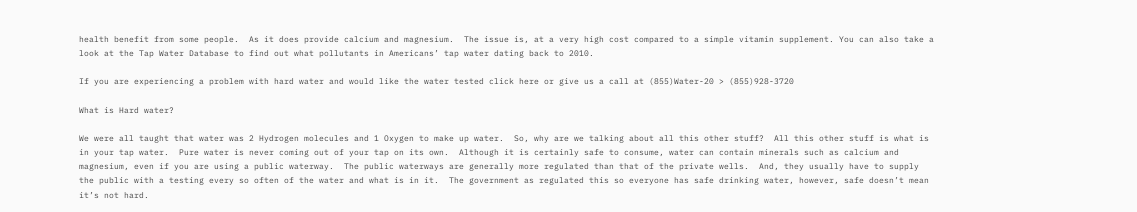health benefit from some people.  As it does provide calcium and magnesium.  The issue is, at a very high cost compared to a simple vitamin supplement. You can also take a look at the Tap Water Database to find out what pollutants in Americans’ tap water dating back to 2010.

If you are experiencing a problem with hard water and would like the water tested click here or give us a call at (855)Water-20 > (855)928-3720

What is Hard water?

We were all taught that water was 2 Hydrogen molecules and 1 Oxygen to make up water.  So, why are we talking about all this other stuff?  All this other stuff is what is in your tap water.  Pure water is never coming out of your tap on its own.  Although it is certainly safe to consume, water can contain minerals such as calcium and magnesium, even if you are using a public waterway.  The public waterways are generally more regulated than that of the private wells.  And, they usually have to supply the public with a testing every so often of the water and what is in it.  The government as regulated this so everyone has safe drinking water, however, safe doesn’t mean it’s not hard.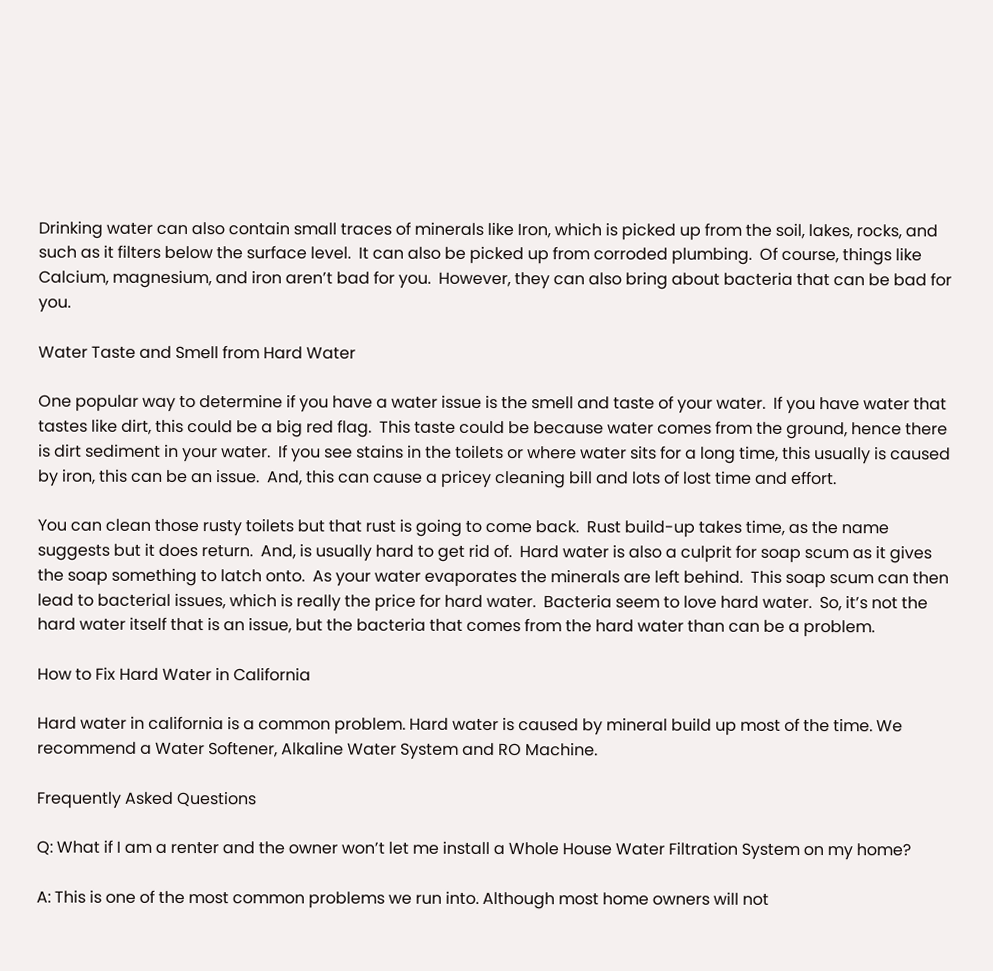Drinking water can also contain small traces of minerals like Iron, which is picked up from the soil, lakes, rocks, and such as it filters below the surface level.  It can also be picked up from corroded plumbing.  Of course, things like Calcium, magnesium, and iron aren’t bad for you.  However, they can also bring about bacteria that can be bad for you.

Water Taste and Smell from Hard Water

One popular way to determine if you have a water issue is the smell and taste of your water.  If you have water that tastes like dirt, this could be a big red flag.  This taste could be because water comes from the ground, hence there is dirt sediment in your water.  If you see stains in the toilets or where water sits for a long time, this usually is caused by iron, this can be an issue.  And, this can cause a pricey cleaning bill and lots of lost time and effort.

You can clean those rusty toilets but that rust is going to come back.  Rust build-up takes time, as the name suggests but it does return.  And, is usually hard to get rid of.  Hard water is also a culprit for soap scum as it gives the soap something to latch onto.  As your water evaporates the minerals are left behind.  This soap scum can then lead to bacterial issues, which is really the price for hard water.  Bacteria seem to love hard water.  So, it’s not the hard water itself that is an issue, but the bacteria that comes from the hard water than can be a problem.

How to Fix Hard Water in California

Hard water in california is a common problem. Hard water is caused by mineral build up most of the time. We recommend a Water Softener, Alkaline Water System and RO Machine.

Frequently Asked Questions

Q: What if I am a renter and the owner won’t let me install a Whole House Water Filtration System on my home?

A: This is one of the most common problems we run into. Although most home owners will not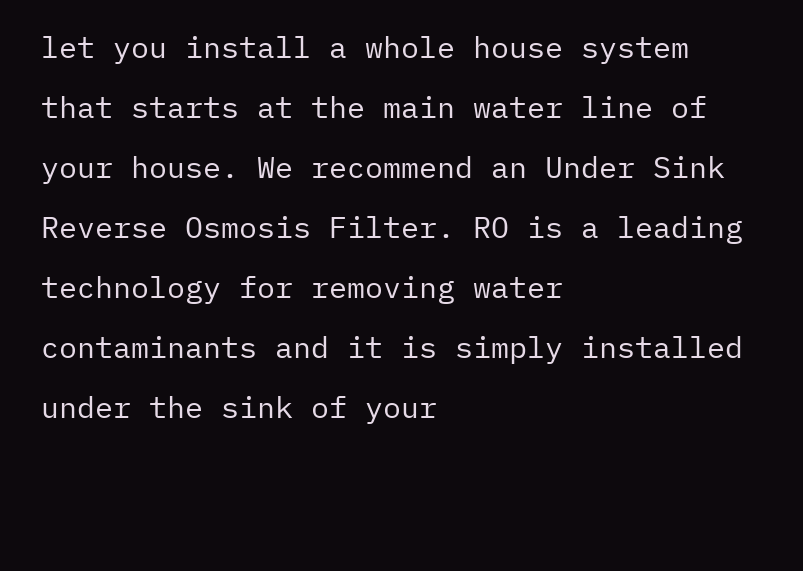let you install a whole house system that starts at the main water line of your house. We recommend an Under Sink Reverse Osmosis Filter. RO is a leading technology for removing water contaminants and it is simply installed under the sink of your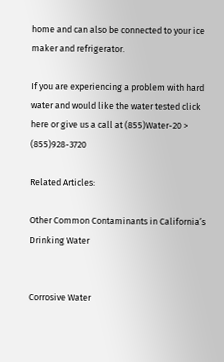home and can also be connected to your ice maker and refrigerator.

If you are experiencing a problem with hard water and would like the water tested click here or give us a call at (855)Water-20 > (855)928-3720

Related Articles:

Other Common Contaminants in California’s Drinking Water


Corrosive Water